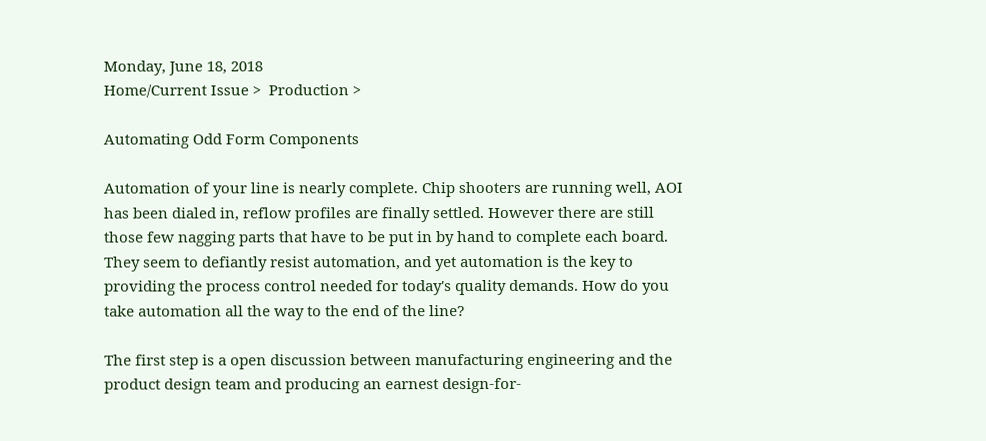Monday, June 18, 2018
Home/Current Issue >  Production >

Automating Odd Form Components

Automation of your line is nearly complete. Chip shooters are running well, AOI has been dialed in, reflow profiles are finally settled. However there are still those few nagging parts that have to be put in by hand to complete each board. They seem to defiantly resist automation, and yet automation is the key to providing the process control needed for today's quality demands. How do you take automation all the way to the end of the line?

The first step is a open discussion between manufacturing engineering and the product design team and producing an earnest design-for-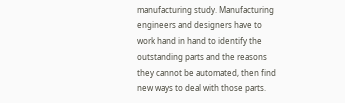manufacturing study. Manufacturing engineers and designers have to work hand in hand to identify the outstanding parts and the reasons they cannot be automated, then find new ways to deal with those parts.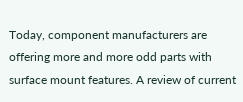Today, component manufacturers are offering more and more odd parts with surface mount features. A review of current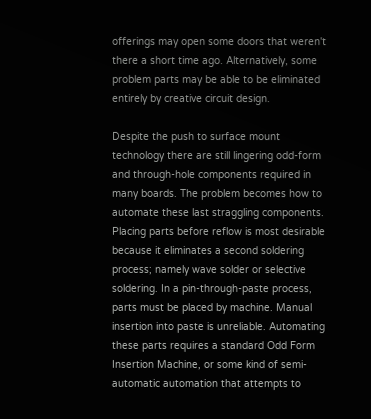offerings may open some doors that weren't there a short time ago. Alternatively, some problem parts may be able to be eliminated entirely by creative circuit design.

Despite the push to surface mount technology there are still lingering odd-form and through-hole components required in many boards. The problem becomes how to automate these last straggling components. Placing parts before reflow is most desirable because it eliminates a second soldering process; namely wave solder or selective soldering. In a pin-through-paste process, parts must be placed by machine. Manual insertion into paste is unreliable. Automating these parts requires a standard Odd Form Insertion Machine, or some kind of semi-automatic automation that attempts to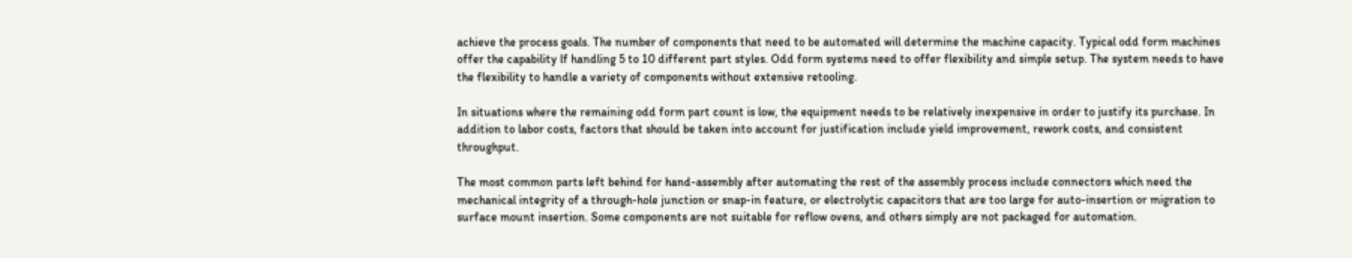achieve the process goals. The number of components that need to be automated will determine the machine capacity. Typical odd form machines offer the capability lf handling 5 to 10 different part styles. Odd form systems need to offer flexibility and simple setup. The system needs to have the flexibility to handle a variety of components without extensive retooling.

In situations where the remaining odd form part count is low, the equipment needs to be relatively inexpensive in order to justify its purchase. In addition to labor costs, factors that should be taken into account for justification include yield improvement, rework costs, and consistent throughput.

The most common parts left behind for hand-assembly after automating the rest of the assembly process include connectors which need the mechanical integrity of a through-hole junction or snap-in feature, or electrolytic capacitors that are too large for auto-insertion or migration to surface mount insertion. Some components are not suitable for reflow ovens, and others simply are not packaged for automation.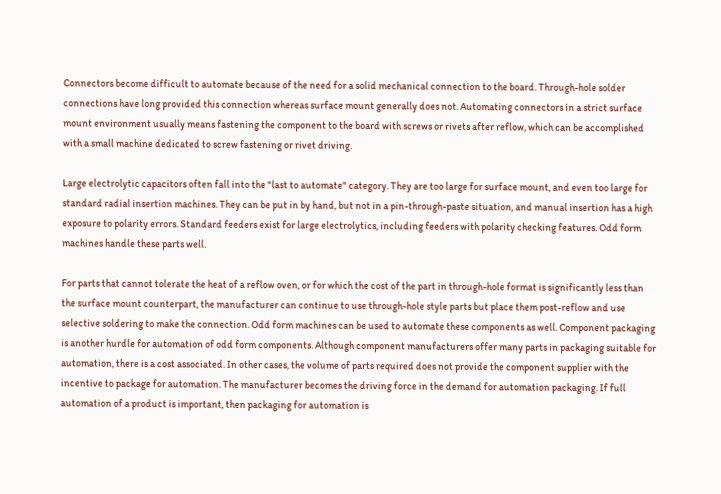Connectors become difficult to automate because of the need for a solid mechanical connection to the board. Through-hole solder connections have long provided this connection whereas surface mount generally does not. Automating connectors in a strict surface mount environment usually means fastening the component to the board with screws or rivets after reflow, which can be accomplished with a small machine dedicated to screw fastening or rivet driving.

Large electrolytic capacitors often fall into the "last to automate" category. They are too large for surface mount, and even too large for standard radial insertion machines. They can be put in by hand, but not in a pin-through-paste situation, and manual insertion has a high exposure to polarity errors. Standard feeders exist for large electrolytics, including feeders with polarity checking features. Odd form machines handle these parts well.

For parts that cannot tolerate the heat of a reflow oven, or for which the cost of the part in through-hole format is significantly less than the surface mount counterpart, the manufacturer can continue to use through-hole style parts but place them post-reflow and use selective soldering to make the connection. Odd form machines can be used to automate these components as well. Component packaging is another hurdle for automation of odd form components. Although component manufacturers offer many parts in packaging suitable for automation, there is a cost associated. In other cases, the volume of parts required does not provide the component supplier with the incentive to package for automation. The manufacturer becomes the driving force in the demand for automation packaging. If full automation of a product is important, then packaging for automation is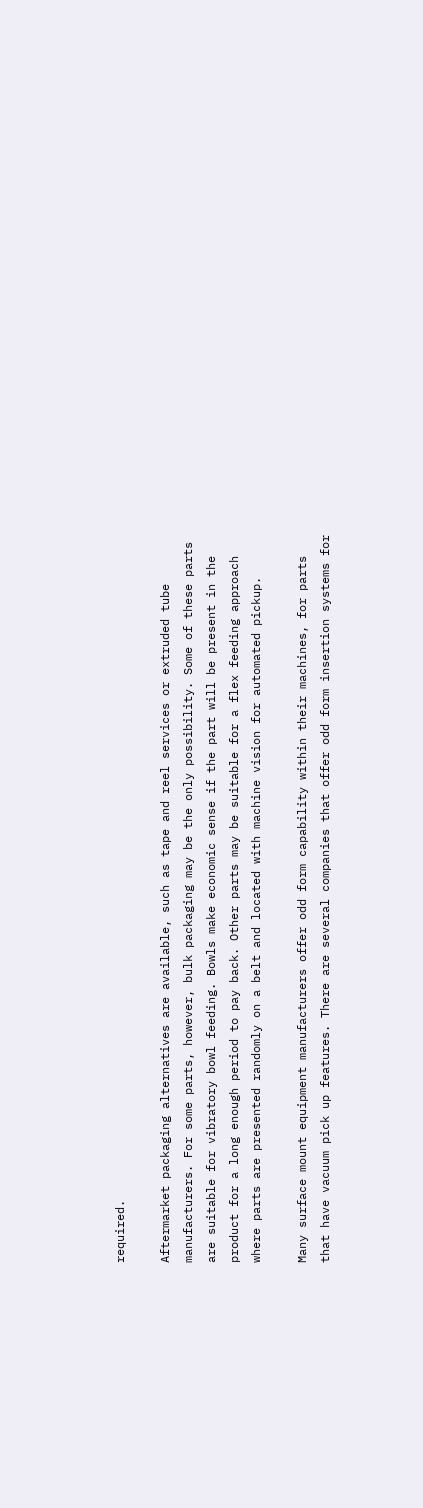required.

Aftermarket packaging alternatives are available, such as tape and reel services or extruded tube manufacturers. For some parts, however, bulk packaging may be the only possibility. Some of these parts are suitable for vibratory bowl feeding. Bowls make economic sense if the part will be present in the product for a long enough period to pay back. Other parts may be suitable for a flex feeding approach where parts are presented randomly on a belt and located with machine vision for automated pickup.

Many surface mount equipment manufacturers offer odd form capability within their machines, for parts that have vacuum pick up features. There are several companies that offer odd form insertion systems for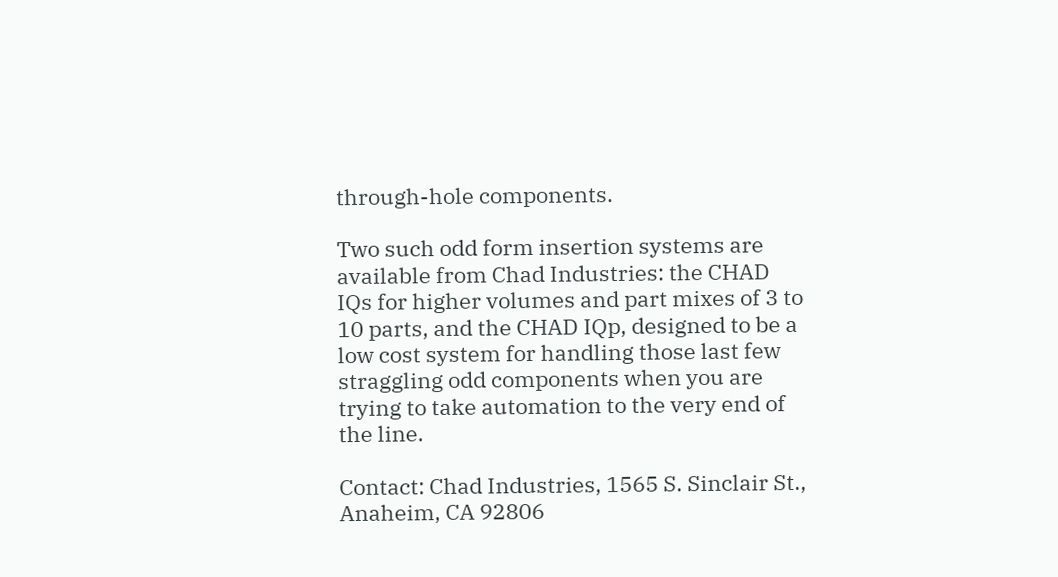through-hole components.

Two such odd form insertion systems are available from Chad Industries: the CHAD IQs for higher volumes and part mixes of 3 to 10 parts, and the CHAD IQp, designed to be a low cost system for handling those last few straggling odd components when you are trying to take automation to the very end of the line.

Contact: Chad Industries, 1565 S. Sinclair St., Anaheim, CA 92806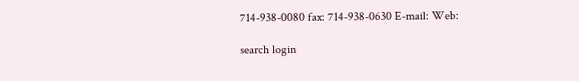714-938-0080 fax: 714-938-0630 E-mail: Web:

search login